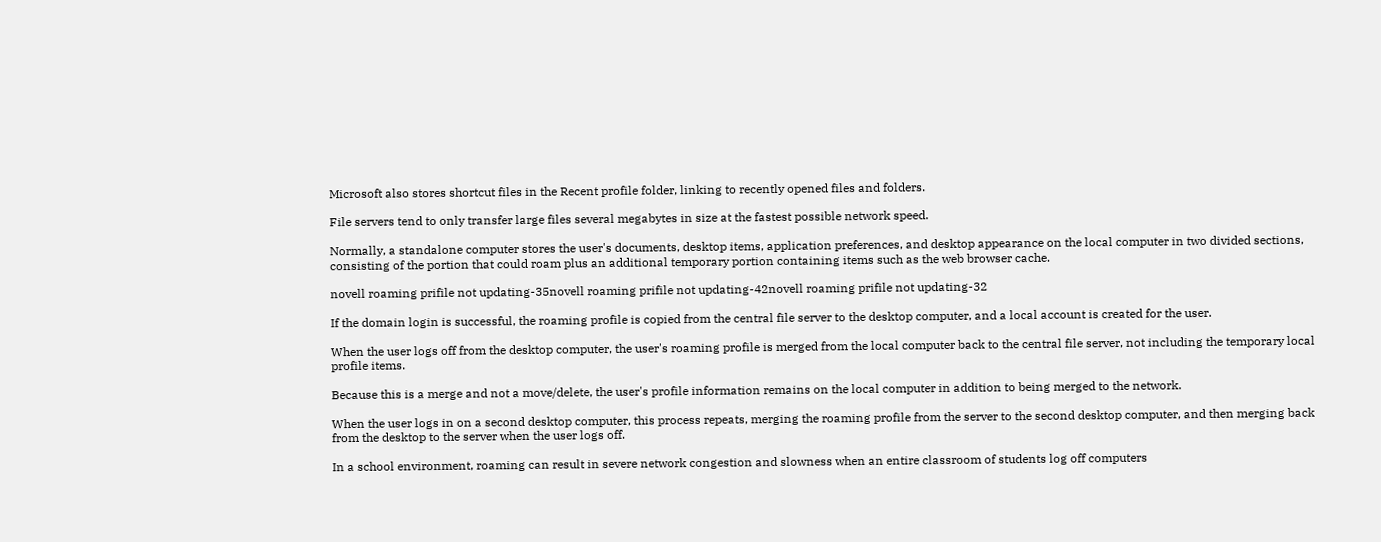Microsoft also stores shortcut files in the Recent profile folder, linking to recently opened files and folders.

File servers tend to only transfer large files several megabytes in size at the fastest possible network speed.

Normally, a standalone computer stores the user's documents, desktop items, application preferences, and desktop appearance on the local computer in two divided sections, consisting of the portion that could roam plus an additional temporary portion containing items such as the web browser cache.

novell roaming prifile not updating-35novell roaming prifile not updating-42novell roaming prifile not updating-32

If the domain login is successful, the roaming profile is copied from the central file server to the desktop computer, and a local account is created for the user.

When the user logs off from the desktop computer, the user's roaming profile is merged from the local computer back to the central file server, not including the temporary local profile items.

Because this is a merge and not a move/delete, the user's profile information remains on the local computer in addition to being merged to the network.

When the user logs in on a second desktop computer, this process repeats, merging the roaming profile from the server to the second desktop computer, and then merging back from the desktop to the server when the user logs off.

In a school environment, roaming can result in severe network congestion and slowness when an entire classroom of students log off computers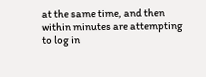at the same time, and then within minutes are attempting to log in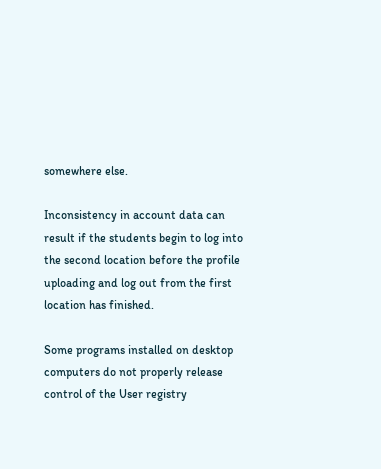somewhere else.

Inconsistency in account data can result if the students begin to log into the second location before the profile uploading and log out from the first location has finished.

Some programs installed on desktop computers do not properly release control of the User registry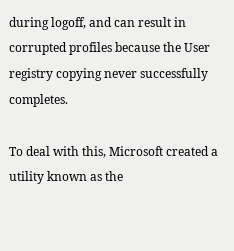during logoff, and can result in corrupted profiles because the User registry copying never successfully completes.

To deal with this, Microsoft created a utility known as the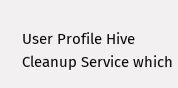User Profile Hive Cleanup Service which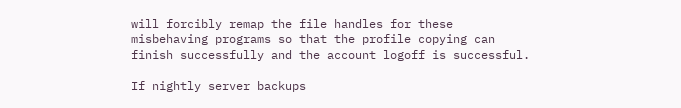will forcibly remap the file handles for these misbehaving programs so that the profile copying can finish successfully and the account logoff is successful.

If nightly server backups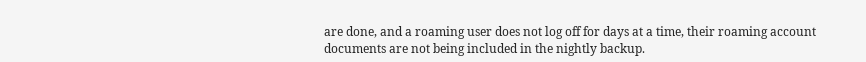are done, and a roaming user does not log off for days at a time, their roaming account documents are not being included in the nightly backup.